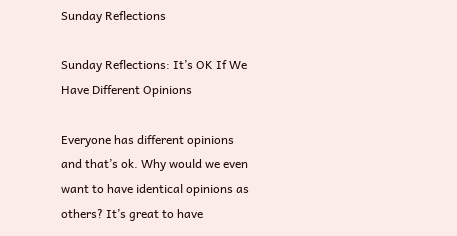Sunday Reflections

Sunday Reflections: It’s OK If We Have Different Opinions

Everyone has different opinions and that’s ok. Why would we even want to have identical opinions as others? It’s great to have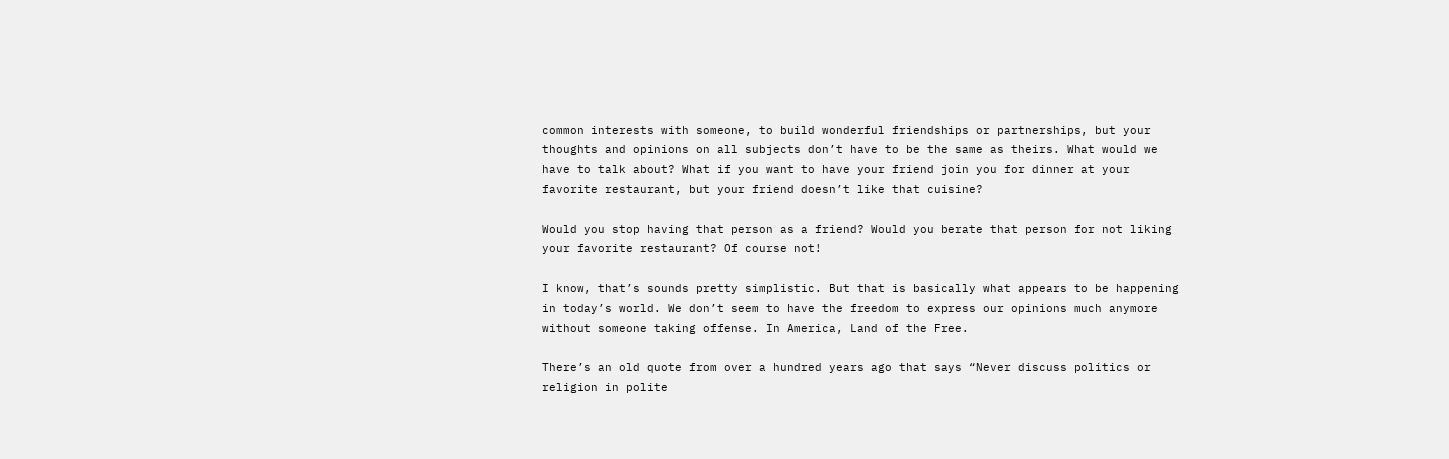common interests with someone, to build wonderful friendships or partnerships, but your thoughts and opinions on all subjects don’t have to be the same as theirs. What would we have to talk about? What if you want to have your friend join you for dinner at your favorite restaurant, but your friend doesn’t like that cuisine?

Would you stop having that person as a friend? Would you berate that person for not liking your favorite restaurant? Of course not!

I know, that’s sounds pretty simplistic. But that is basically what appears to be happening in today’s world. We don’t seem to have the freedom to express our opinions much anymore without someone taking offense. In America, Land of the Free.

There’s an old quote from over a hundred years ago that says “Never discuss politics or religion in polite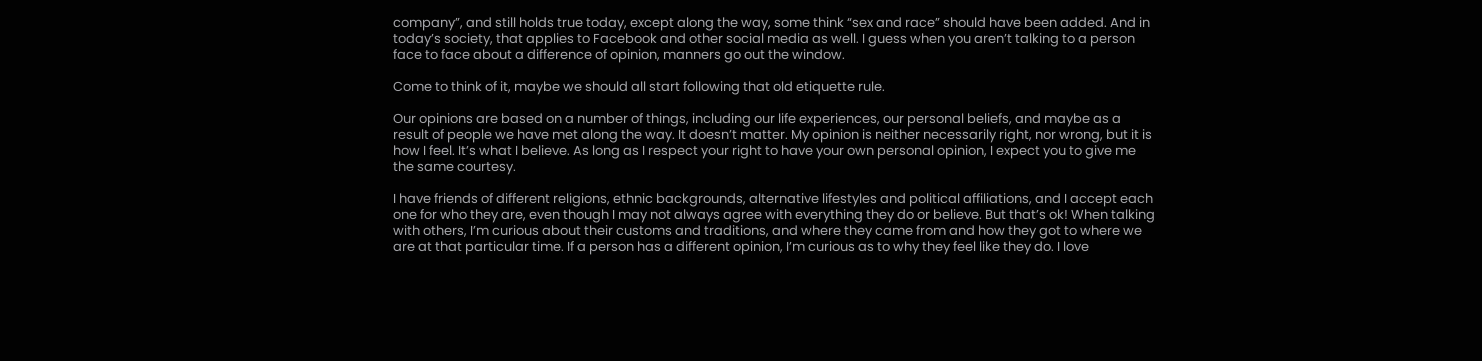company”, and still holds true today, except along the way, some think “sex and race” should have been added. And in today’s society, that applies to Facebook and other social media as well. I guess when you aren’t talking to a person face to face about a difference of opinion, manners go out the window.

Come to think of it, maybe we should all start following that old etiquette rule.

Our opinions are based on a number of things, including our life experiences, our personal beliefs, and maybe as a result of people we have met along the way. It doesn’t matter. My opinion is neither necessarily right, nor wrong, but it is how I feel. It’s what I believe. As long as I respect your right to have your own personal opinion, I expect you to give me the same courtesy.

I have friends of different religions, ethnic backgrounds, alternative lifestyles and political affiliations, and I accept each one for who they are, even though I may not always agree with everything they do or believe. But that’s ok! When talking with others, I’m curious about their customs and traditions, and where they came from and how they got to where we are at that particular time. If a person has a different opinion, I’m curious as to why they feel like they do. I love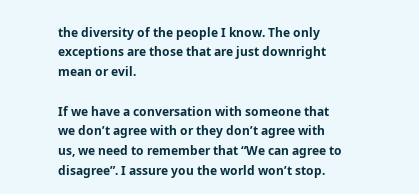the diversity of the people I know. The only exceptions are those that are just downright mean or evil.

If we have a conversation with someone that we don’t agree with or they don’t agree with us, we need to remember that “We can agree to disagree”. I assure you the world won’t stop.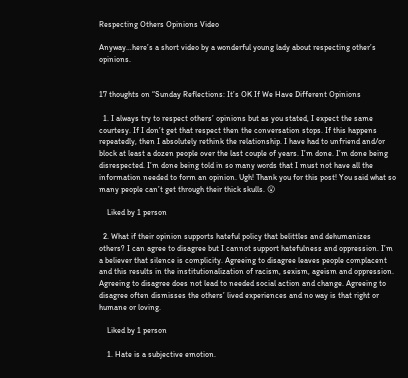Respecting Others Opinions Video

Anyway…here’s a short video by a wonderful young lady about respecting other’s opinions.


17 thoughts on “Sunday Reflections: It’s OK If We Have Different Opinions

  1. I always try to respect others’ opinions but as you stated, I expect the same courtesy. If I don’t get that respect then the conversation stops. If this happens repeatedly, then I absolutely rethink the relationship. I have had to unfriend and/or block at least a dozen people over the last couple of years. I’m done. I’m done being disrespected. I’m done being told in so many words that I must not have all the information needed to form an opinion. Ugh! Thank you for this post! You said what so many people can’t get through their thick skulls. 😮

    Liked by 1 person

  2. What if their opinion supports hateful policy that belittles and dehumanizes others? I can agree to disagree but I cannot support hatefulness and oppression. I’m a believer that silence is complicity. Agreeing to disagree leaves people complacent and this results in the institutionalization of racism, sexism, ageism and oppression. Agreeing to disagree does not lead to needed social action and change. Agreeing to disagree often dismisses the others’ lived experiences and no way is that right or humane or loving.

    Liked by 1 person

    1. Hate is a subjective emotion.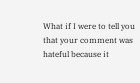What if I were to tell you that your comment was hateful because it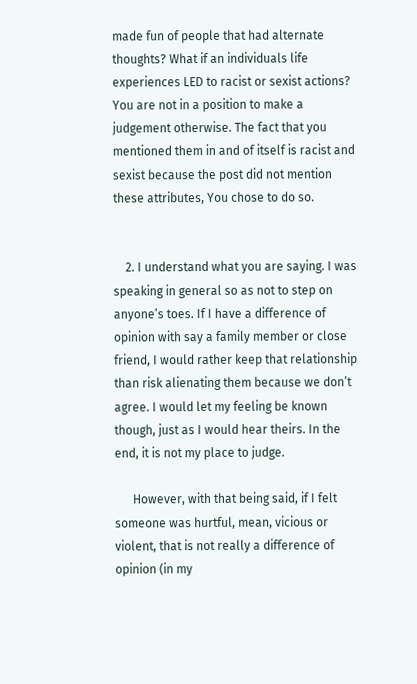made fun of people that had alternate thoughts? What if an individuals life experiences LED to racist or sexist actions? You are not in a position to make a judgement otherwise. The fact that you mentioned them in and of itself is racist and sexist because the post did not mention these attributes, You chose to do so.


    2. I understand what you are saying. I was speaking in general so as not to step on anyone’s toes. If I have a difference of opinion with say a family member or close friend, I would rather keep that relationship than risk alienating them because we don’t agree. I would let my feeling be known though, just as I would hear theirs. In the end, it is not my place to judge.

      However, with that being said, if I felt someone was hurtful, mean, vicious or violent, that is not really a difference of opinion (in my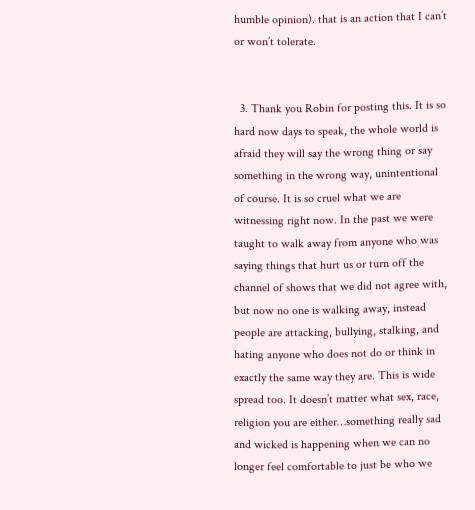humble opinion). that is an action that I can’t or won’t tolerate.


  3. Thank you Robin for posting this. It is so hard now days to speak, the whole world is afraid they will say the wrong thing or say something in the wrong way, unintentional of course. It is so cruel what we are witnessing right now. In the past we were taught to walk away from anyone who was saying things that hurt us or turn off the channel of shows that we did not agree with, but now no one is walking away, instead people are attacking, bullying, stalking, and hating anyone who does not do or think in exactly the same way they are. This is wide spread too. It doesn’t matter what sex, race, religion you are either…something really sad and wicked is happening when we can no longer feel comfortable to just be who we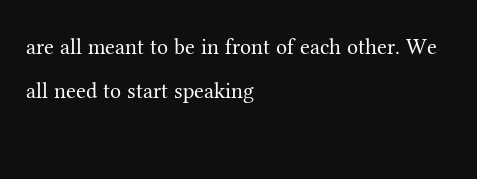are all meant to be in front of each other. We all need to start speaking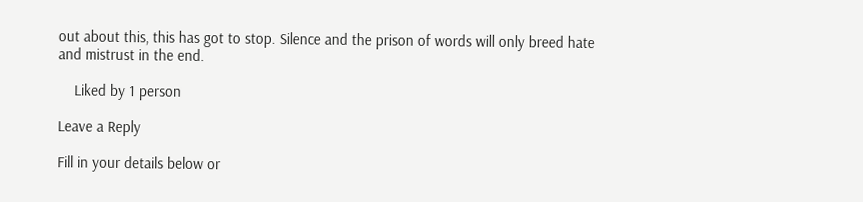out about this, this has got to stop. Silence and the prison of words will only breed hate and mistrust in the end.

    Liked by 1 person

Leave a Reply

Fill in your details below or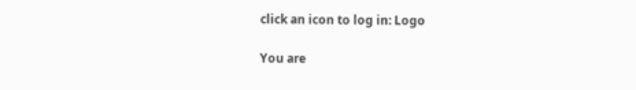click an icon to log in: Logo

You are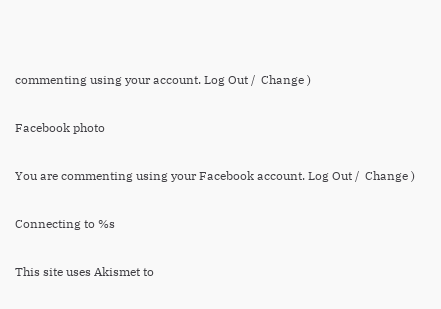commenting using your account. Log Out /  Change )

Facebook photo

You are commenting using your Facebook account. Log Out /  Change )

Connecting to %s

This site uses Akismet to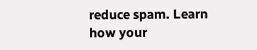reduce spam. Learn how your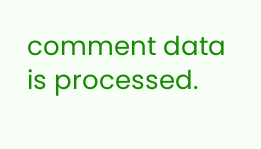comment data is processed.